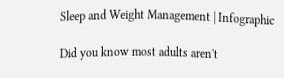Sleep and Weight Management | Infographic

Did you know most adults aren't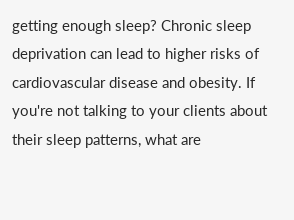getting enough sleep? Chronic sleep deprivation can lead to higher risks of cardiovascular disease and obesity. If you're not talking to your clients about their sleep patterns, what are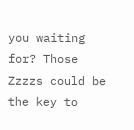you waiting for? Those Zzzzs could be the key to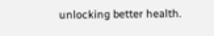unlocking better health.